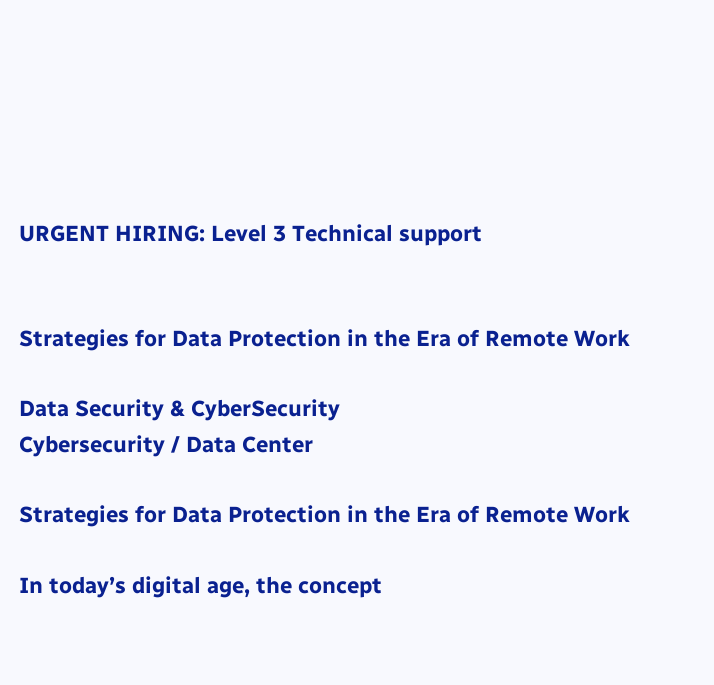URGENT HIRING: Level 3 Technical support


Strategies for Data Protection in the Era of Remote Work

Data Security & CyberSecurity
Cybersecurity / Data Center

Strategies for Data Protection in the Era of Remote Work

In today’s digital age, the concept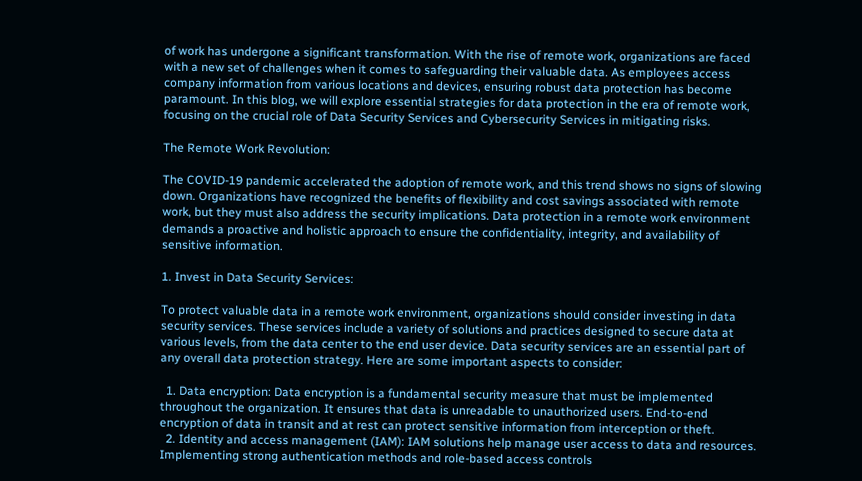of work has undergone a significant transformation. With the rise of remote work, organizations are faced with a new set of challenges when it comes to safeguarding their valuable data. As employees access company information from various locations and devices, ensuring robust data protection has become paramount. In this blog, we will explore essential strategies for data protection in the era of remote work, focusing on the crucial role of Data Security Services and Cybersecurity Services in mitigating risks.

The Remote Work Revolution:

The COVID-19 pandemic accelerated the adoption of remote work, and this trend shows no signs of slowing down. Organizations have recognized the benefits of flexibility and cost savings associated with remote work, but they must also address the security implications. Data protection in a remote work environment demands a proactive and holistic approach to ensure the confidentiality, integrity, and availability of sensitive information.

1. Invest in Data Security Services:

To protect valuable data in a remote work environment, organizations should consider investing in data security services. These services include a variety of solutions and practices designed to secure data at various levels, from the data center to the end user device. Data security services are an essential part of any overall data protection strategy. Here are some important aspects to consider:

  1. Data encryption: Data encryption is a fundamental security measure that must be implemented throughout the organization. It ensures that data is unreadable to unauthorized users. End-to-end encryption of data in transit and at rest can protect sensitive information from interception or theft.
  2. Identity and access management (IAM): IAM solutions help manage user access to data and resources. Implementing strong authentication methods and role-based access controls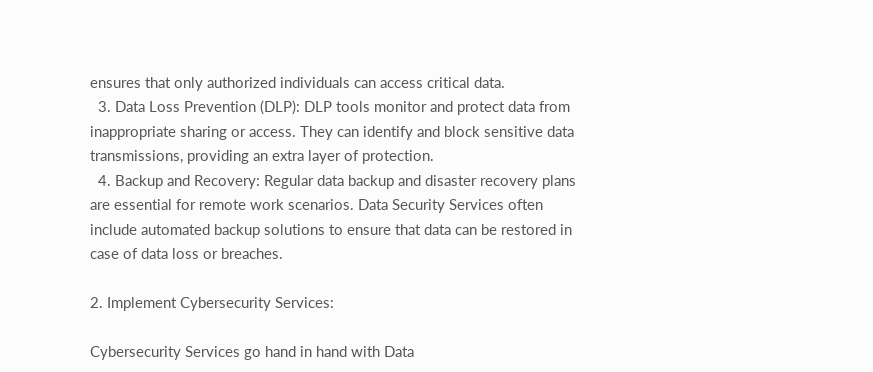ensures that only authorized individuals can access critical data.
  3. Data Loss Prevention (DLP): DLP tools monitor and protect data from inappropriate sharing or access. They can identify and block sensitive data transmissions, providing an extra layer of protection.
  4. Backup and Recovery: Regular data backup and disaster recovery plans are essential for remote work scenarios. Data Security Services often include automated backup solutions to ensure that data can be restored in case of data loss or breaches.

2. Implement Cybersecurity Services:

Cybersecurity Services go hand in hand with Data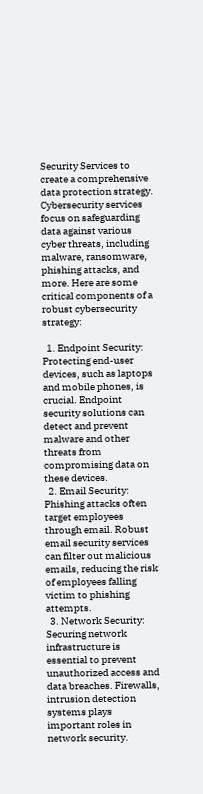Security Services to create a comprehensive data protection strategy. Cybersecurity services focus on safeguarding data against various cyber threats, including malware, ransomware, phishing attacks, and more. Here are some critical components of a robust cybersecurity strategy:

  1. Endpoint Security: Protecting end-user devices, such as laptops and mobile phones, is crucial. Endpoint security solutions can detect and prevent malware and other threats from compromising data on these devices.
  2. Email Security: Phishing attacks often target employees through email. Robust email security services can filter out malicious emails, reducing the risk of employees falling victim to phishing attempts.
  3. Network Security: Securing network infrastructure is essential to prevent unauthorized access and data breaches. Firewalls, intrusion detection systems plays important roles in network security.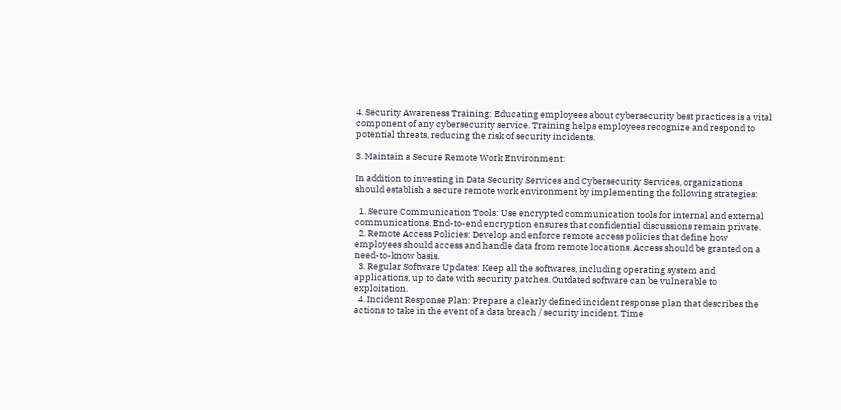4. Security Awareness Training: Educating employees about cybersecurity best practices is a vital component of any cybersecurity service. Training helps employees recognize and respond to potential threats, reducing the risk of security incidents.

3. Maintain a Secure Remote Work Environment:

In addition to investing in Data Security Services and Cybersecurity Services, organizations should establish a secure remote work environment by implementing the following strategies:

  1. Secure Communication Tools: Use encrypted communication tools for internal and external communications. End-to-end encryption ensures that confidential discussions remain private.
  2. Remote Access Policies: Develop and enforce remote access policies that define how employees should access and handle data from remote locations. Access should be granted on a need-to-know basis.
  3. Regular Software Updates: Keep all the softwares, including operating system and applications, up to date with security patches. Outdated software can be vulnerable to exploitation.
  4. Incident Response Plan: Prepare a clearly defined incident response plan that describes the actions to take in the event of a data breach / security incident. Time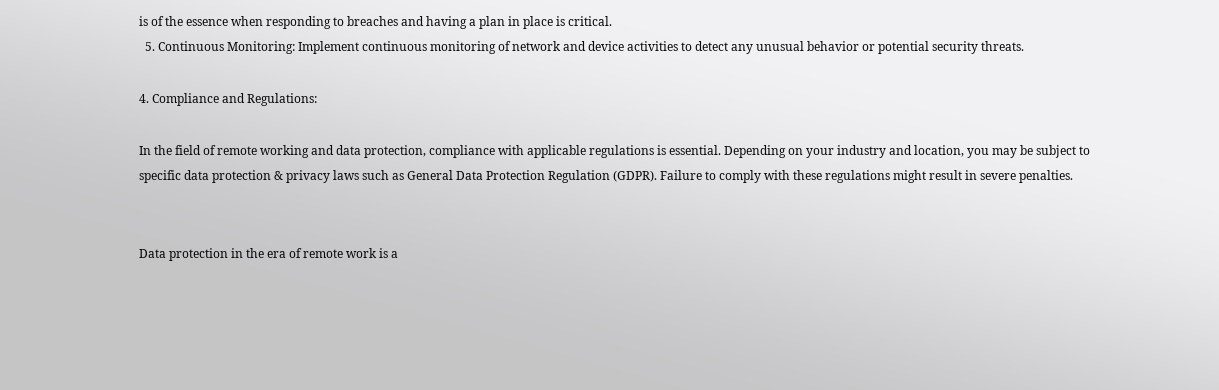is of the essence when responding to breaches and having a plan in place is critical.
  5. Continuous Monitoring: Implement continuous monitoring of network and device activities to detect any unusual behavior or potential security threats.

4. Compliance and Regulations:

In the field of remote working and data protection, compliance with applicable regulations is essential. Depending on your industry and location, you may be subject to specific data protection & privacy laws such as General Data Protection Regulation (GDPR). Failure to comply with these regulations might result in severe penalties.


Data protection in the era of remote work is a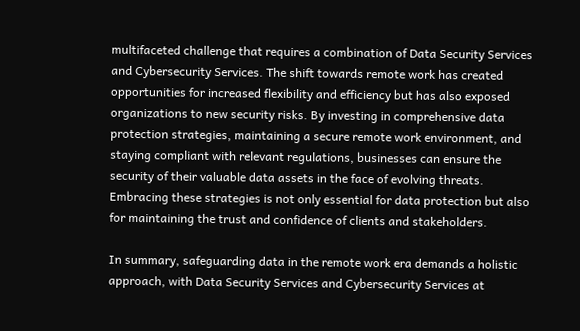multifaceted challenge that requires a combination of Data Security Services and Cybersecurity Services. The shift towards remote work has created opportunities for increased flexibility and efficiency but has also exposed organizations to new security risks. By investing in comprehensive data protection strategies, maintaining a secure remote work environment, and staying compliant with relevant regulations, businesses can ensure the security of their valuable data assets in the face of evolving threats. Embracing these strategies is not only essential for data protection but also for maintaining the trust and confidence of clients and stakeholders.

In summary, safeguarding data in the remote work era demands a holistic approach, with Data Security Services and Cybersecurity Services at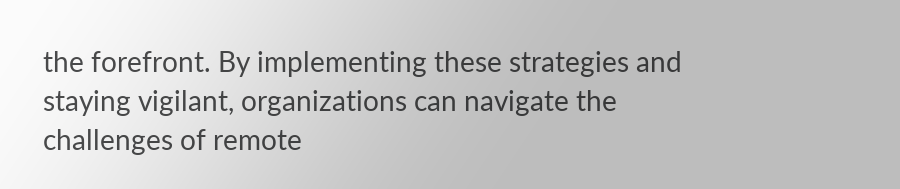the forefront. By implementing these strategies and staying vigilant, organizations can navigate the challenges of remote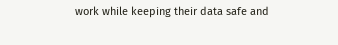work while keeping their data safe and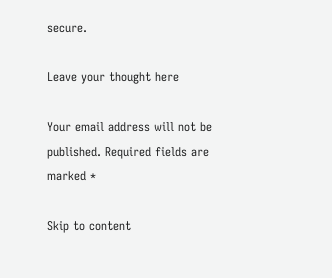secure.

Leave your thought here

Your email address will not be published. Required fields are marked *

Skip to content